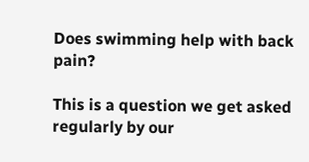Does swimming help with back pain?

This is a question we get asked regularly by our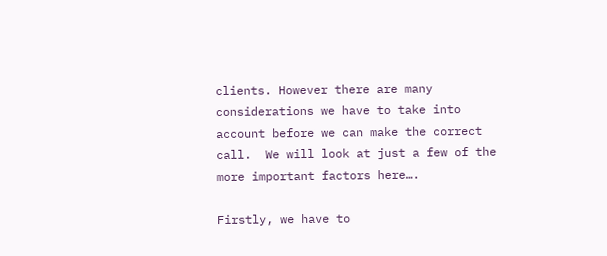clients. However there are many considerations we have to take into account before we can make the correct call.  We will look at just a few of the more important factors here….

Firstly, we have to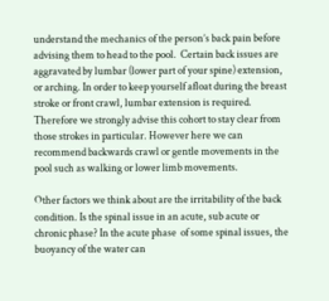understand the mechanics of the person’s back pain before advising them to head to the pool.  Certain back issues are aggravated by lumbar (lower part of your spine) extension, or arching. In order to keep yourself afloat during the breast stroke or front crawl, lumbar extension is required. Therefore we strongly advise this cohort to stay clear from those strokes in particular. However here we can recommend backwards crawl or gentle movements in the pool such as walking or lower limb movements.

Other factors we think about are the irritability of the back condition. Is the spinal issue in an acute, sub acute or chronic phase? In the acute phase  of some spinal issues, the buoyancy of the water can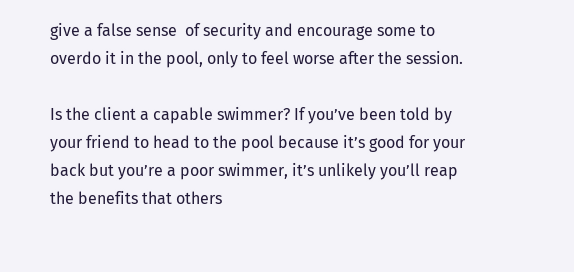give a false sense  of security and encourage some to overdo it in the pool, only to feel worse after the session.

Is the client a capable swimmer? If you’ve been told by your friend to head to the pool because it’s good for your back but you’re a poor swimmer, it’s unlikely you’ll reap the benefits that others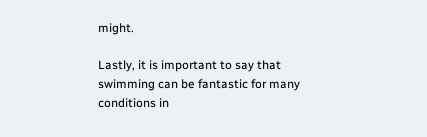might.

Lastly, it is important to say that swimming can be fantastic for many conditions in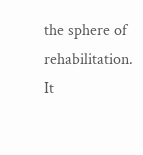the sphere of rehabilitation. It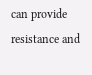can provide resistance and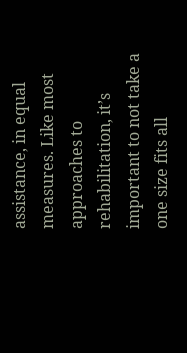assistance, in equal measures. Like most approaches to rehabilitation, it’s important to not take a one size fits all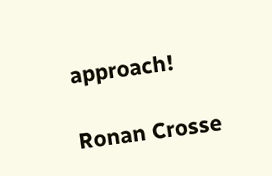approach!

Ronan Crosse